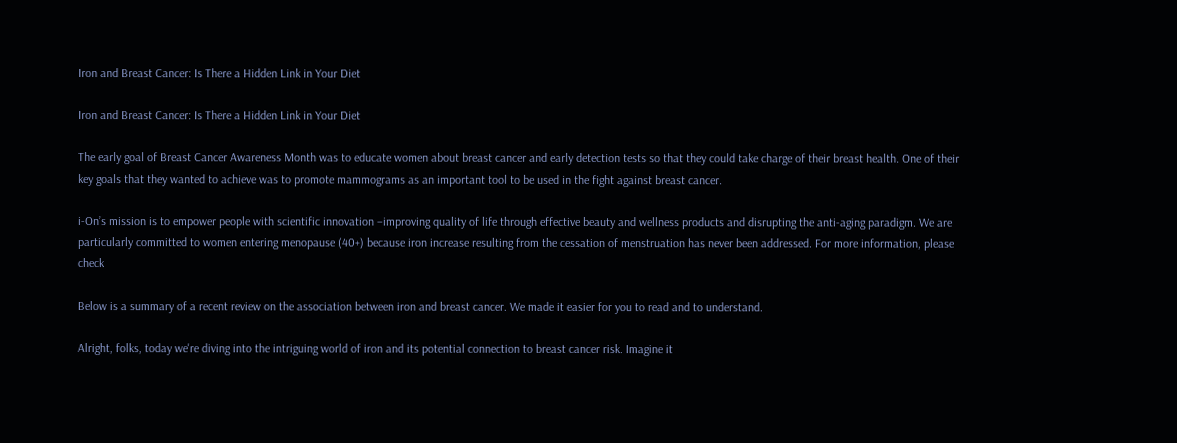Iron and Breast Cancer: Is There a Hidden Link in Your Diet

Iron and Breast Cancer: Is There a Hidden Link in Your Diet

The early goal of Breast Cancer Awareness Month was to educate women about breast cancer and early detection tests so that they could take charge of their breast health. One of their key goals that they wanted to achieve was to promote mammograms as an important tool to be used in the fight against breast cancer.

i-On’s mission is to empower people with scientific innovation –improving quality of life through effective beauty and wellness products and disrupting the anti-aging paradigm. We are particularly committed to women entering menopause (40+) because iron increase resulting from the cessation of menstruation has never been addressed. For more information, please check

Below is a summary of a recent review on the association between iron and breast cancer. We made it easier for you to read and to understand.

Alright, folks, today we're diving into the intriguing world of iron and its potential connection to breast cancer risk. Imagine it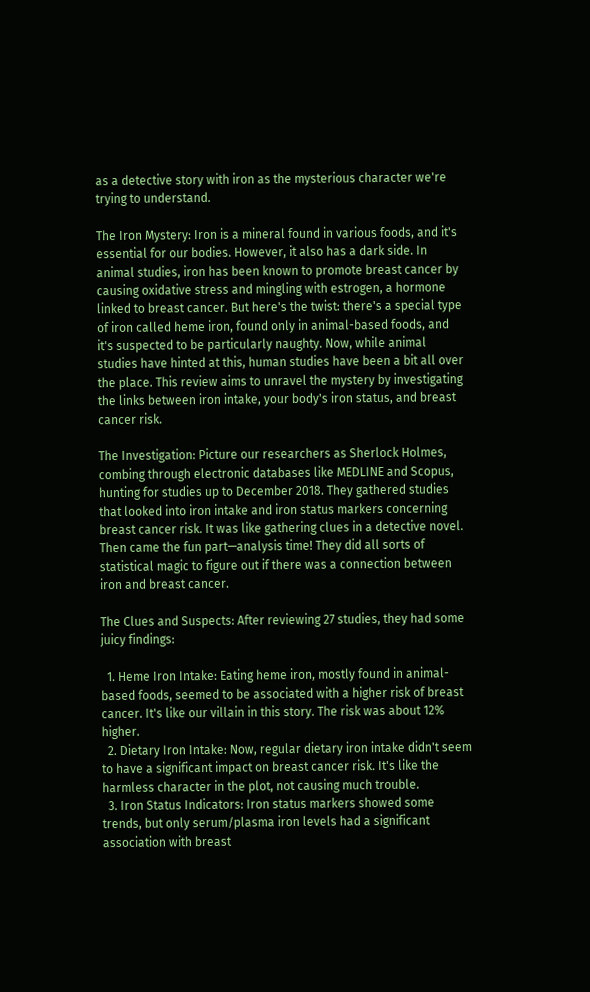as a detective story with iron as the mysterious character we're trying to understand.

The Iron Mystery: Iron is a mineral found in various foods, and it's essential for our bodies. However, it also has a dark side. In animal studies, iron has been known to promote breast cancer by causing oxidative stress and mingling with estrogen, a hormone linked to breast cancer. But here's the twist: there's a special type of iron called heme iron, found only in animal-based foods, and it's suspected to be particularly naughty. Now, while animal studies have hinted at this, human studies have been a bit all over the place. This review aims to unravel the mystery by investigating the links between iron intake, your body's iron status, and breast cancer risk.

The Investigation: Picture our researchers as Sherlock Holmes, combing through electronic databases like MEDLINE and Scopus, hunting for studies up to December 2018. They gathered studies that looked into iron intake and iron status markers concerning breast cancer risk. It was like gathering clues in a detective novel. Then came the fun part—analysis time! They did all sorts of statistical magic to figure out if there was a connection between iron and breast cancer.

The Clues and Suspects: After reviewing 27 studies, they had some juicy findings:

  1. Heme Iron Intake: Eating heme iron, mostly found in animal-based foods, seemed to be associated with a higher risk of breast cancer. It's like our villain in this story. The risk was about 12% higher.
  2. Dietary Iron Intake: Now, regular dietary iron intake didn't seem to have a significant impact on breast cancer risk. It's like the harmless character in the plot, not causing much trouble.
  3. Iron Status Indicators: Iron status markers showed some trends, but only serum/plasma iron levels had a significant association with breast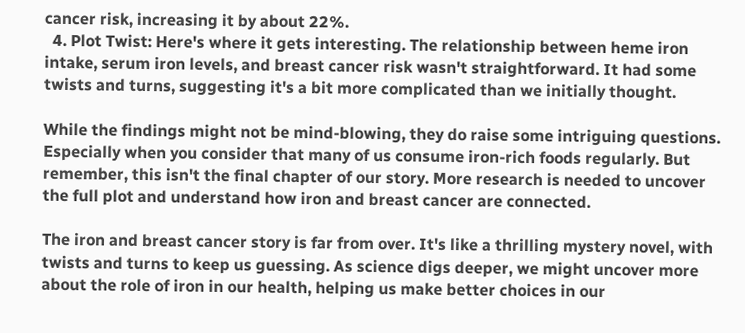cancer risk, increasing it by about 22%.
  4. Plot Twist: Here's where it gets interesting. The relationship between heme iron intake, serum iron levels, and breast cancer risk wasn't straightforward. It had some twists and turns, suggesting it's a bit more complicated than we initially thought.

While the findings might not be mind-blowing, they do raise some intriguing questions. Especially when you consider that many of us consume iron-rich foods regularly. But remember, this isn't the final chapter of our story. More research is needed to uncover the full plot and understand how iron and breast cancer are connected.

The iron and breast cancer story is far from over. It's like a thrilling mystery novel, with twists and turns to keep us guessing. As science digs deeper, we might uncover more about the role of iron in our health, helping us make better choices in our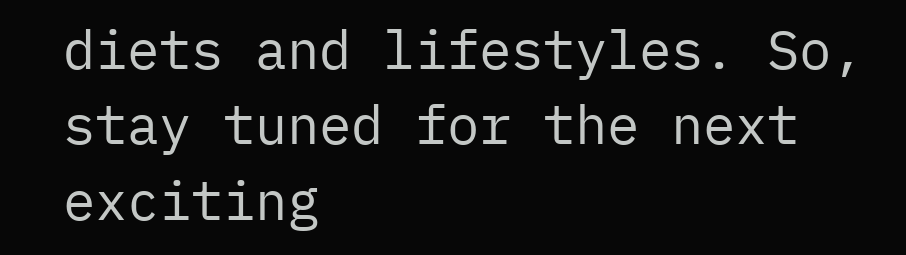diets and lifestyles. So, stay tuned for the next exciting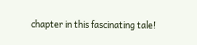chapter in this fascinating tale!